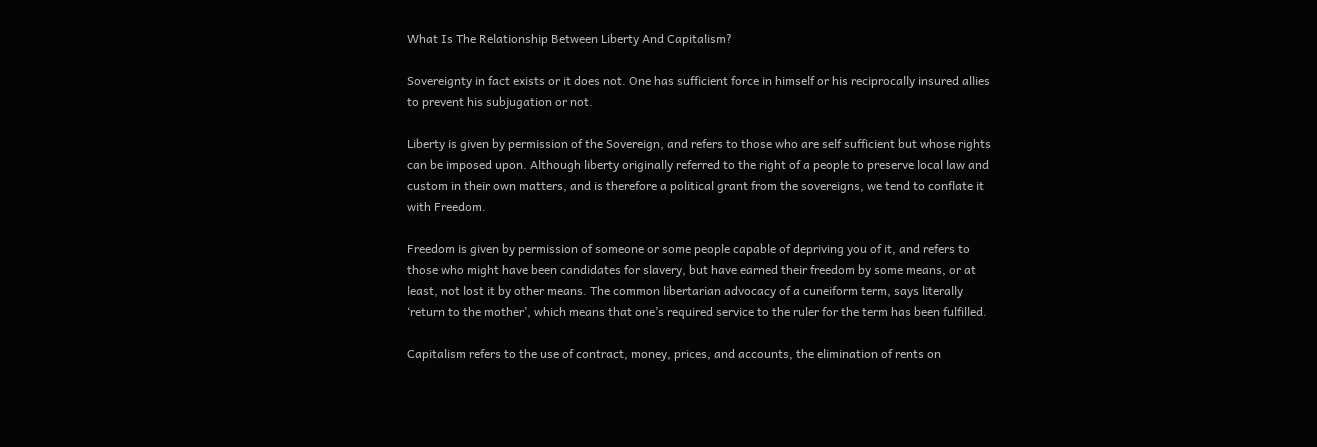What Is The Relationship Between Liberty And Capitalism?

Sovereignty in fact exists or it does not. One has sufficient force in himself or his reciprocally insured allies to prevent his subjugation or not.

Liberty is given by permission of the Sovereign, and refers to those who are self sufficient but whose rights can be imposed upon. Although liberty originally referred to the right of a people to preserve local law and custom in their own matters, and is therefore a political grant from the sovereigns, we tend to conflate it with Freedom.

Freedom is given by permission of someone or some people capable of depriving you of it, and refers to those who might have been candidates for slavery, but have earned their freedom by some means, or at least, not lost it by other means. The common libertarian advocacy of a cuneiform term, says literally ‘return to the mother’, which means that one’s required service to the ruler for the term has been fulfilled.

Capitalism refers to the use of contract, money, prices, and accounts, the elimination of rents on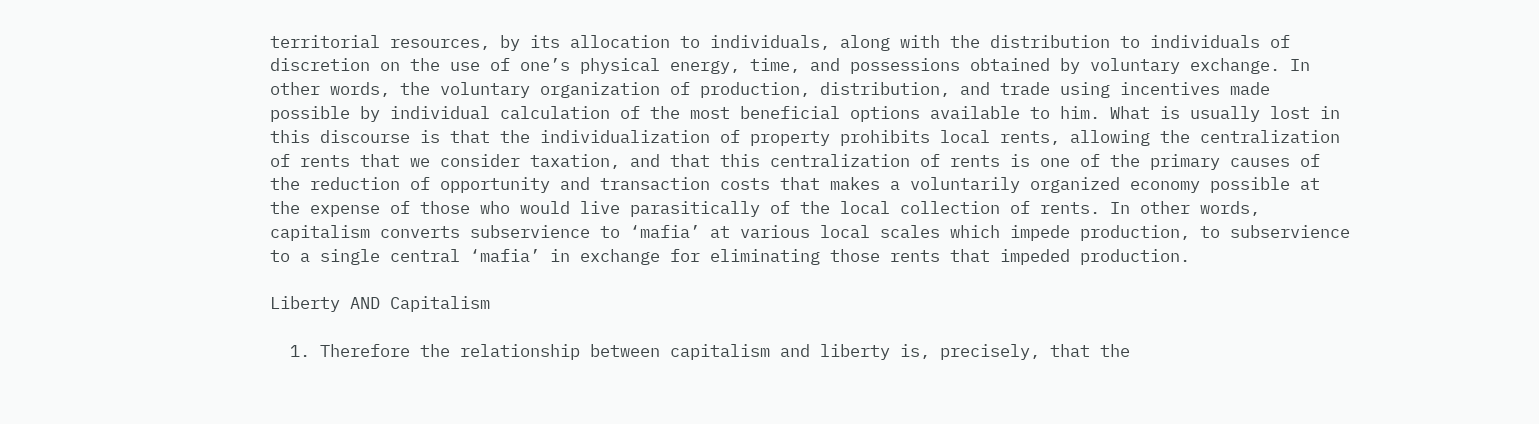territorial resources, by its allocation to individuals, along with the distribution to individuals of discretion on the use of one’s physical energy, time, and possessions obtained by voluntary exchange. In other words, the voluntary organization of production, distribution, and trade using incentives made possible by individual calculation of the most beneficial options available to him. What is usually lost in this discourse is that the individualization of property prohibits local rents, allowing the centralization of rents that we consider taxation, and that this centralization of rents is one of the primary causes of the reduction of opportunity and transaction costs that makes a voluntarily organized economy possible at the expense of those who would live parasitically of the local collection of rents. In other words, capitalism converts subservience to ‘mafia’ at various local scales which impede production, to subservience to a single central ‘mafia’ in exchange for eliminating those rents that impeded production.

Liberty AND Capitalism

  1. Therefore the relationship between capitalism and liberty is, precisely, that the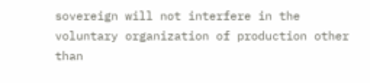sovereign will not interfere in the voluntary organization of production other than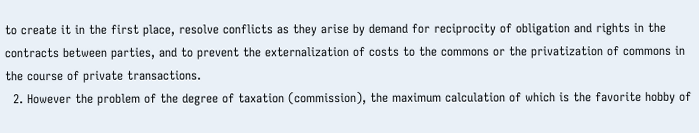to create it in the first place, resolve conflicts as they arise by demand for reciprocity of obligation and rights in the contracts between parties, and to prevent the externalization of costs to the commons or the privatization of commons in the course of private transactions.
  2. However the problem of the degree of taxation (commission), the maximum calculation of which is the favorite hobby of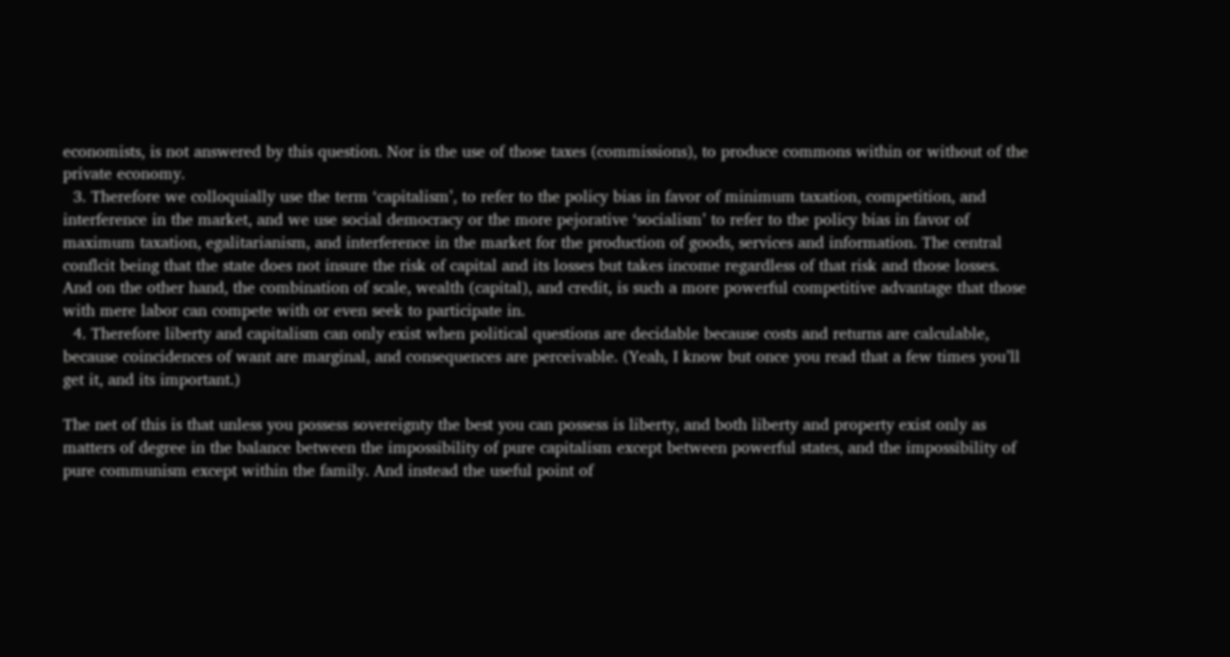economists, is not answered by this question. Nor is the use of those taxes (commissions), to produce commons within or without of the private economy.
  3. Therefore we colloquially use the term ‘capitalism’, to refer to the policy bias in favor of minimum taxation, competition, and interference in the market, and we use social democracy or the more pejorative ‘socialism’ to refer to the policy bias in favor of maximum taxation, egalitarianism, and interference in the market for the production of goods, services and information. The central conflcit being that the state does not insure the risk of capital and its losses but takes income regardless of that risk and those losses. And on the other hand, the combination of scale, wealth (capital), and credit, is such a more powerful competitive advantage that those with mere labor can compete with or even seek to participate in.
  4. Therefore liberty and capitalism can only exist when political questions are decidable because costs and returns are calculable, because coincidences of want are marginal, and consequences are perceivable. (Yeah, I know but once you read that a few times you’ll get it, and its important.)

The net of this is that unless you possess sovereignty the best you can possess is liberty, and both liberty and property exist only as matters of degree in the balance between the impossibility of pure capitalism except between powerful states, and the impossibility of pure communism except within the family. And instead the useful point of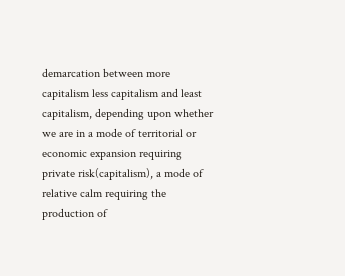demarcation between more capitalism less capitalism and least capitalism, depending upon whether we are in a mode of territorial or economic expansion requiring private risk(capitalism), a mode of relative calm requiring the production of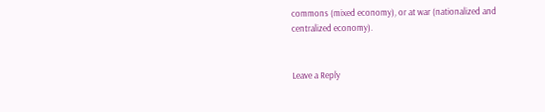commons (mixed economy), or at war (nationalized and centralized economy).


Leave a Reply